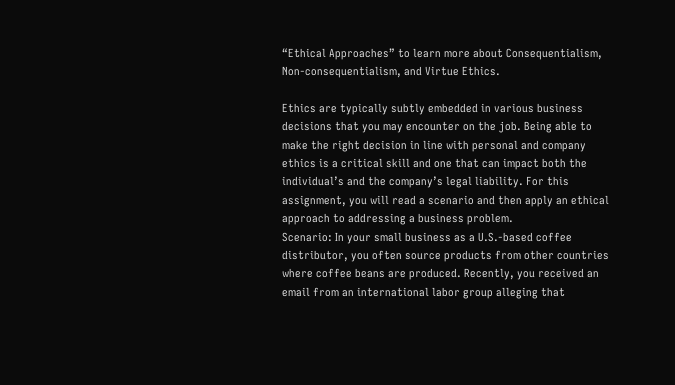“Ethical Approaches” to learn more about Consequentialism, Non-consequentialism, and Virtue Ethics.

Ethics are typically subtly embedded in various business decisions that you may encounter on the job. Being able to make the right decision in line with personal and company ethics is a critical skill and one that can impact both the individual’s and the company’s legal liability. For this assignment, you will read a scenario and then apply an ethical approach to addressing a business problem.
Scenario: In your small business as a U.S.-based coffee distributor, you often source products from other countries where coffee beans are produced. Recently, you received an email from an international labor group alleging that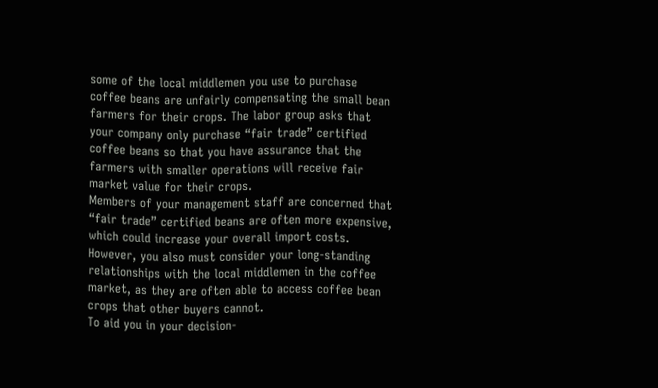some of the local middlemen you use to purchase coffee beans are unfairly compensating the small bean farmers for their crops. The labor group asks that your company only purchase “fair trade” certified coffee beans so that you have assurance that the farmers with smaller operations will receive fair market value for their crops.
Members of your management staff are concerned that “fair trade” certified beans are often more expensive, which could increase your overall import costs. However, you also must consider your long-standing relationships with the local middlemen in the coffee market, as they are often able to access coffee bean crops that other buyers cannot.
To aid you in your decision-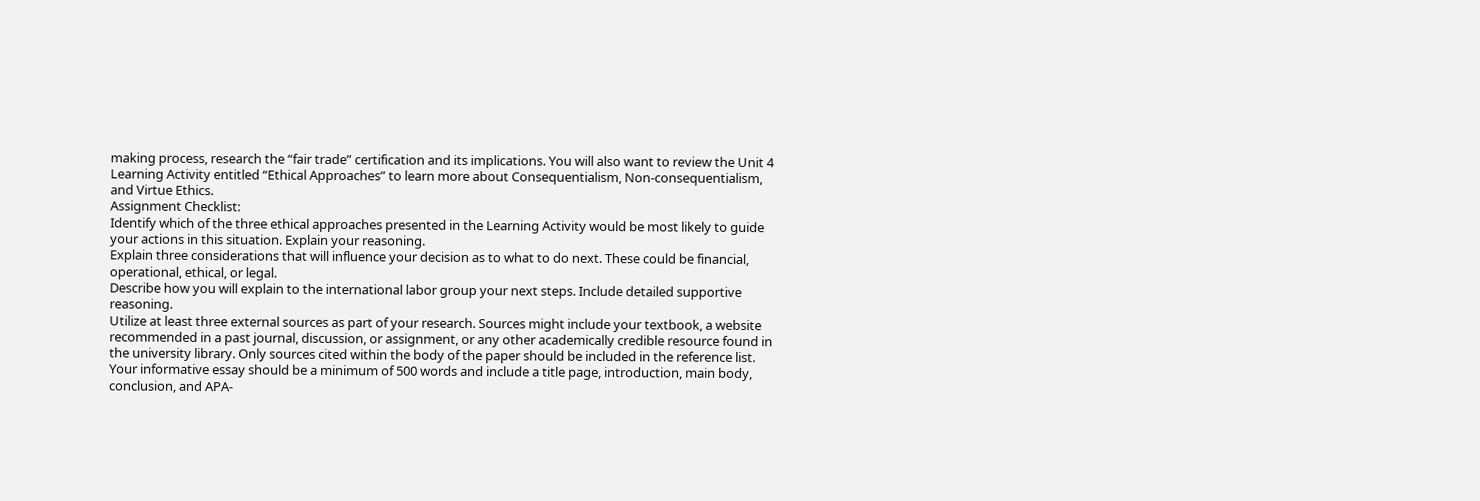making process, research the “fair trade” certification and its implications. You will also want to review the Unit 4 Learning Activity entitled “Ethical Approaches” to learn more about Consequentialism, Non-consequentialism, and Virtue Ethics.
Assignment Checklist:
Identify which of the three ethical approaches presented in the Learning Activity would be most likely to guide your actions in this situation. Explain your reasoning.
Explain three considerations that will influence your decision as to what to do next. These could be financial, operational, ethical, or legal.
Describe how you will explain to the international labor group your next steps. Include detailed supportive reasoning.
Utilize at least three external sources as part of your research. Sources might include your textbook, a website recommended in a past journal, discussion, or assignment, or any other academically credible resource found in the university library. Only sources cited within the body of the paper should be included in the reference list.
Your informative essay should be a minimum of 500 words and include a title page, introduction, main body, conclusion, and APA-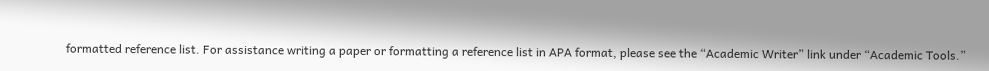formatted reference list. For assistance writing a paper or formatting a reference list in APA format, please see the “Academic Writer” link under “Academic Tools.”